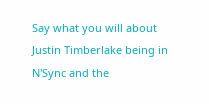Say what you will about Justin Timberlake being in N'Sync and the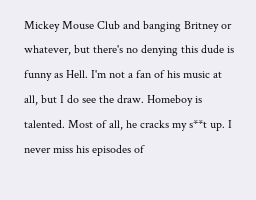Mickey Mouse Club and banging Britney or whatever, but there's no denying this dude is funny as Hell. I'm not a fan of his music at all, but I do see the draw. Homeboy is talented. Most of all, he cracks my s**t up. I never miss his episodes of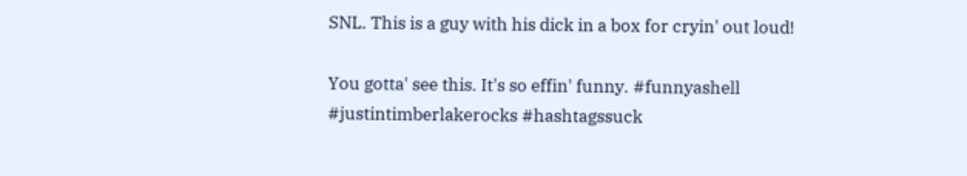SNL. This is a guy with his dick in a box for cryin' out loud!

You gotta' see this. It's so effin' funny. #funnyashell #justintimberlakerocks #hashtagssuck